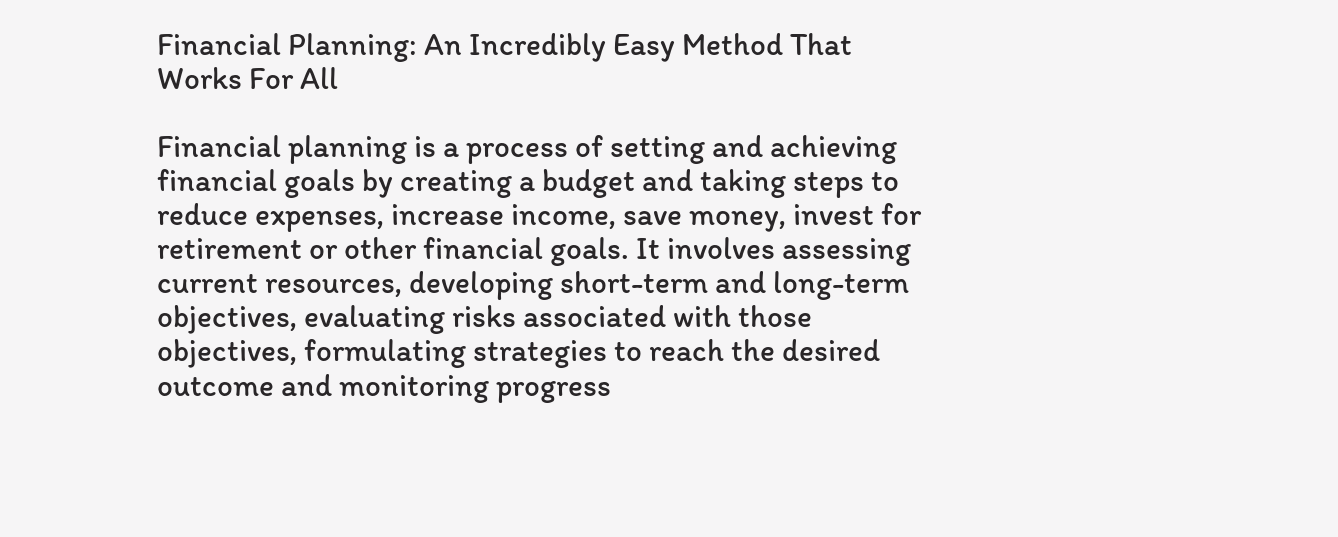Financial Planning: An Incredibly Easy Method That Works For All

Financial planning is a process of setting and achieving financial goals by creating a budget and taking steps to reduce expenses, increase income, save money, invest for retirement or other financial goals. It involves assessing current resources, developing short-term and long-term objectives, evaluating risks associated with those objectives, formulating strategies to reach the desired outcome and monitoring progress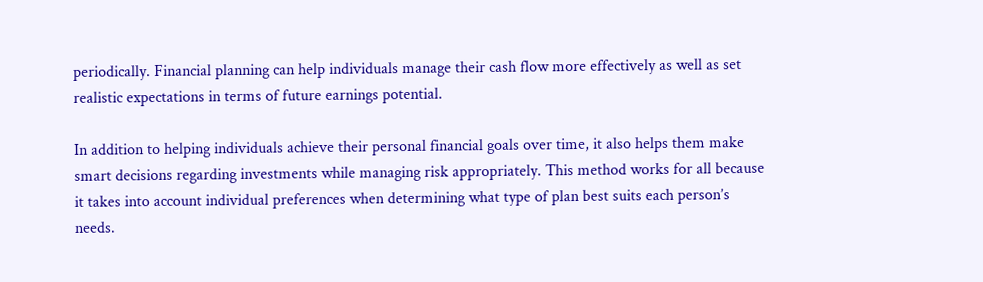periodically. Financial planning can help individuals manage their cash flow more effectively as well as set realistic expectations in terms of future earnings potential.

In addition to helping individuals achieve their personal financial goals over time, it also helps them make smart decisions regarding investments while managing risk appropriately. This method works for all because it takes into account individual preferences when determining what type of plan best suits each person’s needs.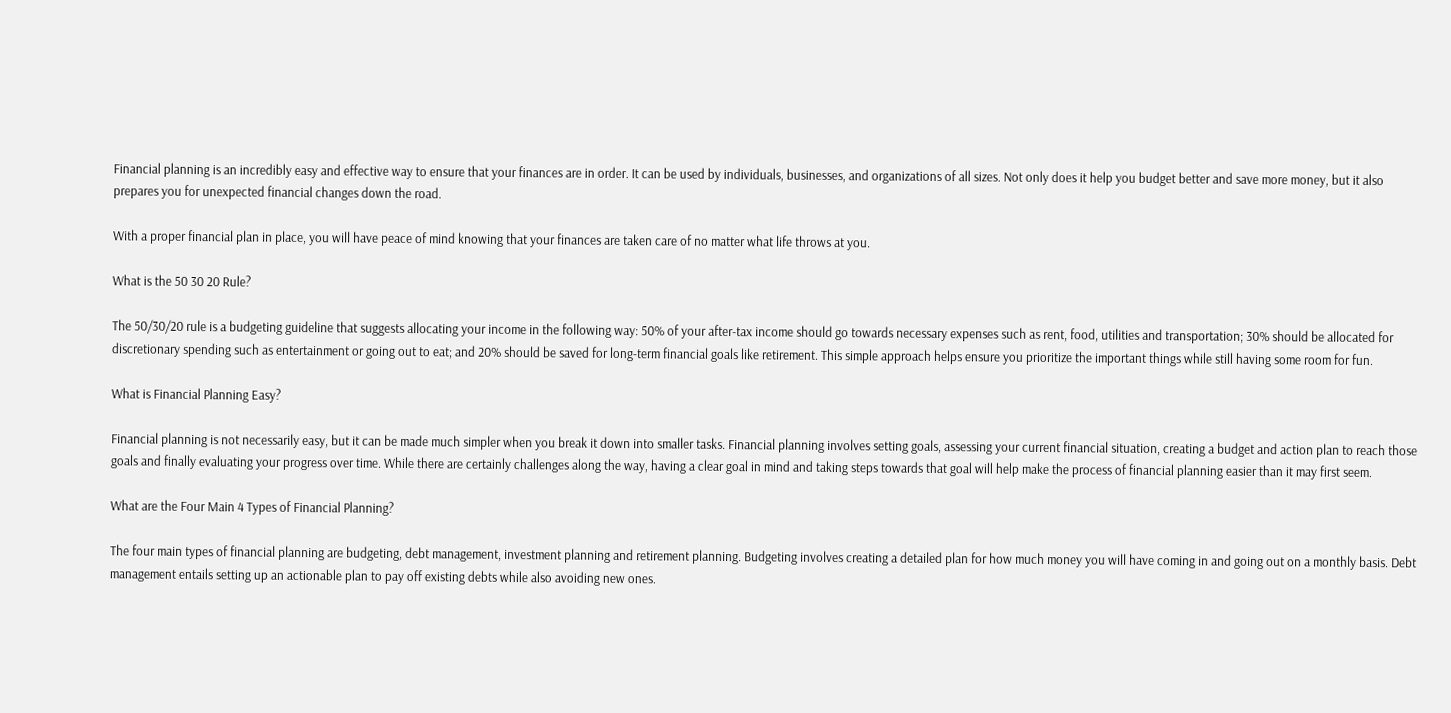Financial planning is an incredibly easy and effective way to ensure that your finances are in order. It can be used by individuals, businesses, and organizations of all sizes. Not only does it help you budget better and save more money, but it also prepares you for unexpected financial changes down the road.

With a proper financial plan in place, you will have peace of mind knowing that your finances are taken care of no matter what life throws at you.

What is the 50 30 20 Rule?

The 50/30/20 rule is a budgeting guideline that suggests allocating your income in the following way: 50% of your after-tax income should go towards necessary expenses such as rent, food, utilities and transportation; 30% should be allocated for discretionary spending such as entertainment or going out to eat; and 20% should be saved for long-term financial goals like retirement. This simple approach helps ensure you prioritize the important things while still having some room for fun.

What is Financial Planning Easy?

Financial planning is not necessarily easy, but it can be made much simpler when you break it down into smaller tasks. Financial planning involves setting goals, assessing your current financial situation, creating a budget and action plan to reach those goals and finally evaluating your progress over time. While there are certainly challenges along the way, having a clear goal in mind and taking steps towards that goal will help make the process of financial planning easier than it may first seem.

What are the Four Main 4 Types of Financial Planning?

The four main types of financial planning are budgeting, debt management, investment planning and retirement planning. Budgeting involves creating a detailed plan for how much money you will have coming in and going out on a monthly basis. Debt management entails setting up an actionable plan to pay off existing debts while also avoiding new ones.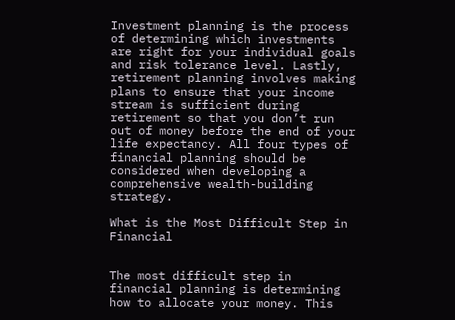Investment planning is the process of determining which investments are right for your individual goals and risk tolerance level. Lastly, retirement planning involves making plans to ensure that your income stream is sufficient during retirement so that you don’t run out of money before the end of your life expectancy. All four types of financial planning should be considered when developing a comprehensive wealth-building strategy.

What is the Most Difficult Step in Financial


The most difficult step in financial planning is determining how to allocate your money. This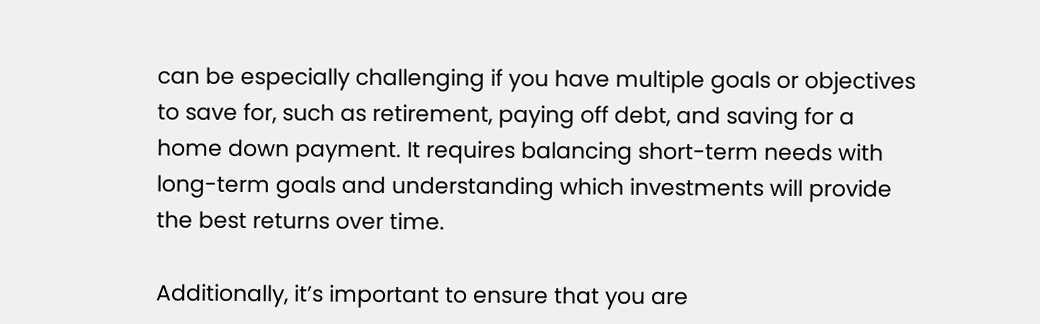can be especially challenging if you have multiple goals or objectives to save for, such as retirement, paying off debt, and saving for a home down payment. It requires balancing short-term needs with long-term goals and understanding which investments will provide the best returns over time.

Additionally, it’s important to ensure that you are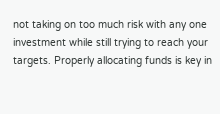not taking on too much risk with any one investment while still trying to reach your targets. Properly allocating funds is key in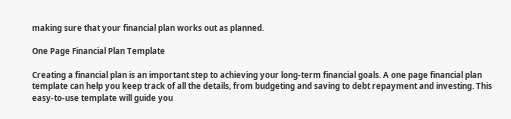making sure that your financial plan works out as planned.

One Page Financial Plan Template

Creating a financial plan is an important step to achieving your long-term financial goals. A one page financial plan template can help you keep track of all the details, from budgeting and saving to debt repayment and investing. This easy-to-use template will guide you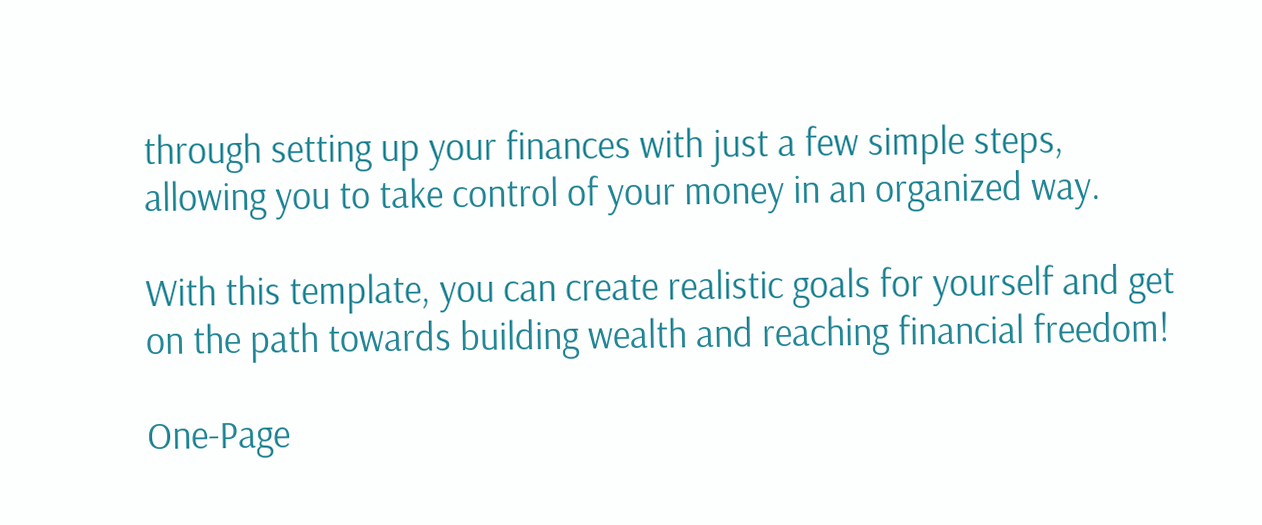through setting up your finances with just a few simple steps, allowing you to take control of your money in an organized way.

With this template, you can create realistic goals for yourself and get on the path towards building wealth and reaching financial freedom!

One-Page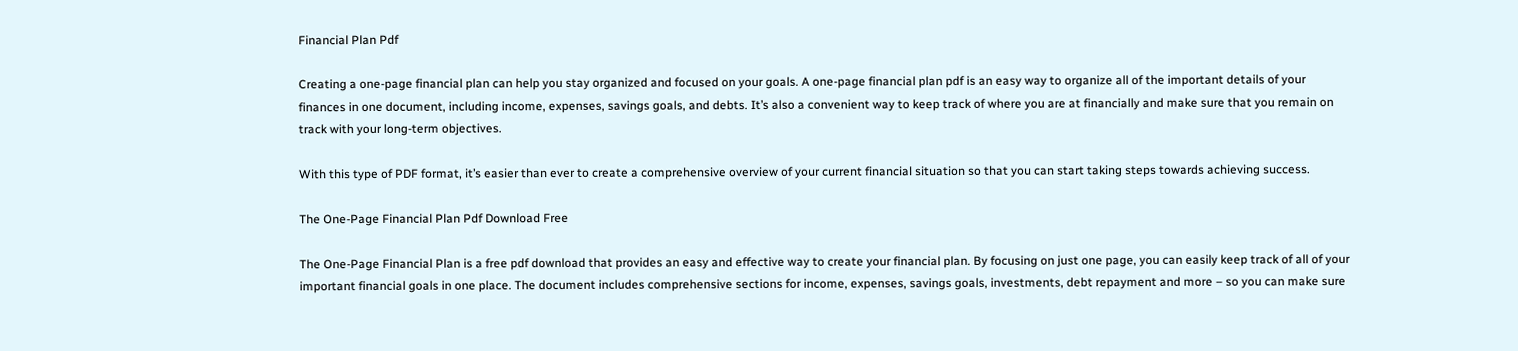Financial Plan Pdf

Creating a one-page financial plan can help you stay organized and focused on your goals. A one-page financial plan pdf is an easy way to organize all of the important details of your finances in one document, including income, expenses, savings goals, and debts. It’s also a convenient way to keep track of where you are at financially and make sure that you remain on track with your long-term objectives.

With this type of PDF format, it’s easier than ever to create a comprehensive overview of your current financial situation so that you can start taking steps towards achieving success.

The One-Page Financial Plan Pdf Download Free

The One-Page Financial Plan is a free pdf download that provides an easy and effective way to create your financial plan. By focusing on just one page, you can easily keep track of all of your important financial goals in one place. The document includes comprehensive sections for income, expenses, savings goals, investments, debt repayment and more – so you can make sure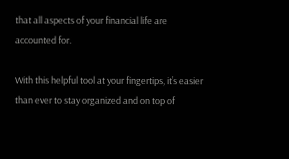that all aspects of your financial life are accounted for.

With this helpful tool at your fingertips, it’s easier than ever to stay organized and on top of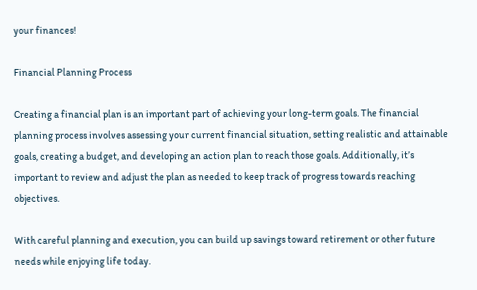your finances!

Financial Planning Process

Creating a financial plan is an important part of achieving your long-term goals. The financial planning process involves assessing your current financial situation, setting realistic and attainable goals, creating a budget, and developing an action plan to reach those goals. Additionally, it’s important to review and adjust the plan as needed to keep track of progress towards reaching objectives.

With careful planning and execution, you can build up savings toward retirement or other future needs while enjoying life today.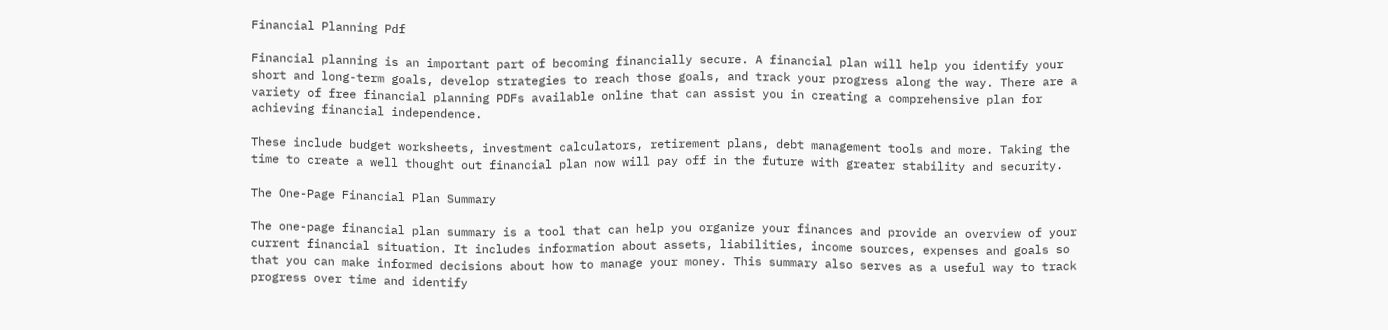Financial Planning Pdf

Financial planning is an important part of becoming financially secure. A financial plan will help you identify your short and long-term goals, develop strategies to reach those goals, and track your progress along the way. There are a variety of free financial planning PDFs available online that can assist you in creating a comprehensive plan for achieving financial independence.

These include budget worksheets, investment calculators, retirement plans, debt management tools and more. Taking the time to create a well thought out financial plan now will pay off in the future with greater stability and security.

The One-Page Financial Plan Summary

The one-page financial plan summary is a tool that can help you organize your finances and provide an overview of your current financial situation. It includes information about assets, liabilities, income sources, expenses and goals so that you can make informed decisions about how to manage your money. This summary also serves as a useful way to track progress over time and identify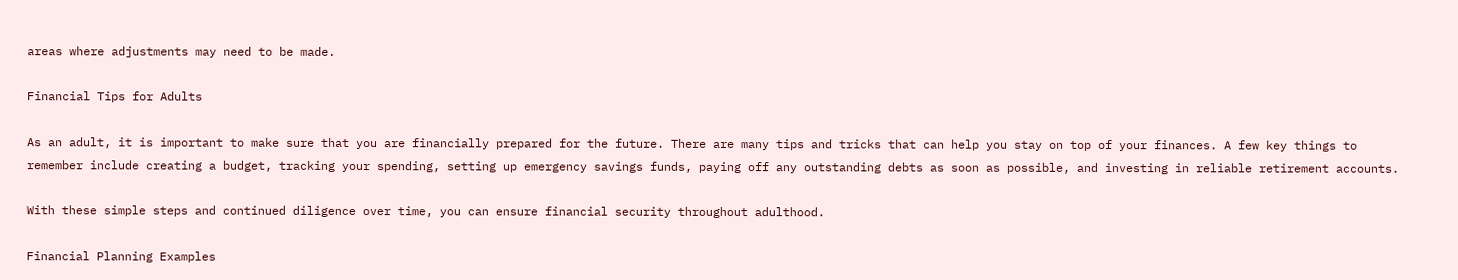areas where adjustments may need to be made.

Financial Tips for Adults

As an adult, it is important to make sure that you are financially prepared for the future. There are many tips and tricks that can help you stay on top of your finances. A few key things to remember include creating a budget, tracking your spending, setting up emergency savings funds, paying off any outstanding debts as soon as possible, and investing in reliable retirement accounts.

With these simple steps and continued diligence over time, you can ensure financial security throughout adulthood.

Financial Planning Examples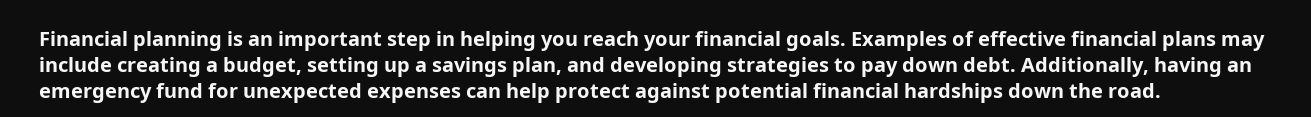Financial planning is an important step in helping you reach your financial goals. Examples of effective financial plans may include creating a budget, setting up a savings plan, and developing strategies to pay down debt. Additionally, having an emergency fund for unexpected expenses can help protect against potential financial hardships down the road.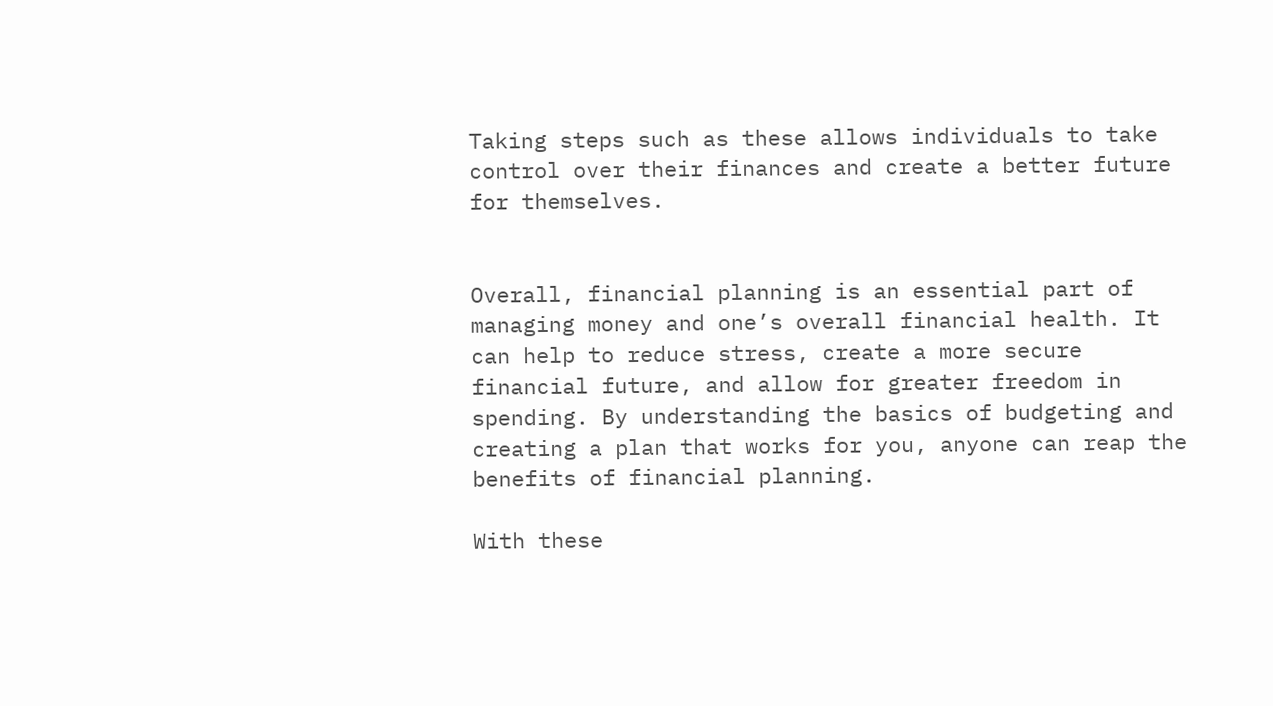Taking steps such as these allows individuals to take control over their finances and create a better future for themselves.


Overall, financial planning is an essential part of managing money and one’s overall financial health. It can help to reduce stress, create a more secure financial future, and allow for greater freedom in spending. By understanding the basics of budgeting and creating a plan that works for you, anyone can reap the benefits of financial planning.

With these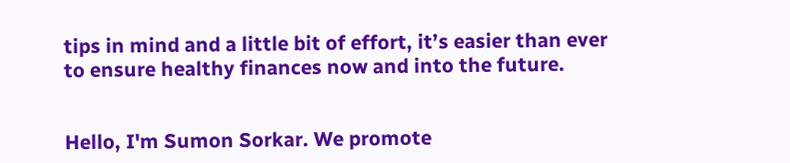tips in mind and a little bit of effort, it’s easier than ever to ensure healthy finances now and into the future.


Hello, I'm Sumon Sorkar. We promote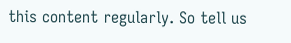this content regularly. So tell us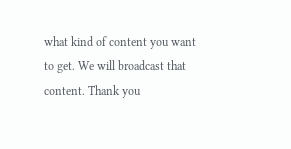what kind of content you want to get. We will broadcast that content. Thank you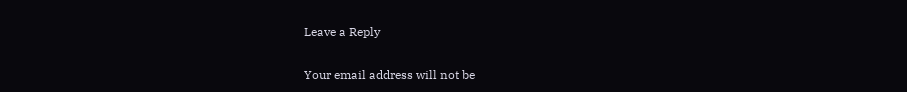Leave a Reply

Your email address will not be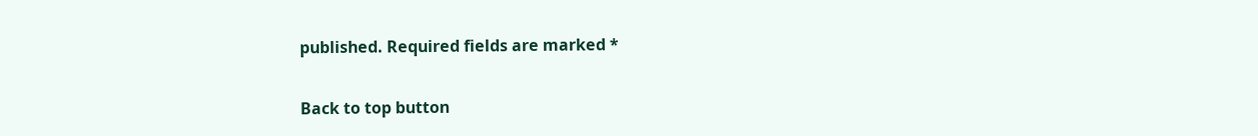published. Required fields are marked *

Back to top button